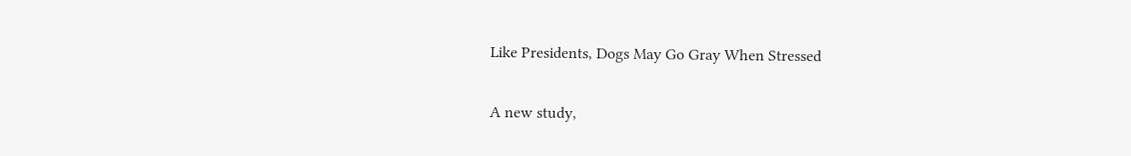Like Presidents, Dogs May Go Gray When Stressed

A new study,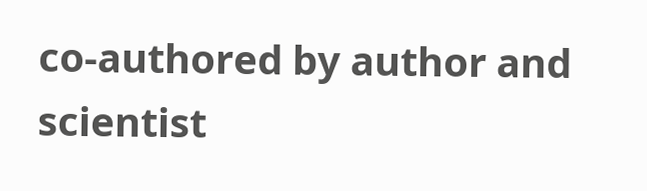co-authored by author and scientist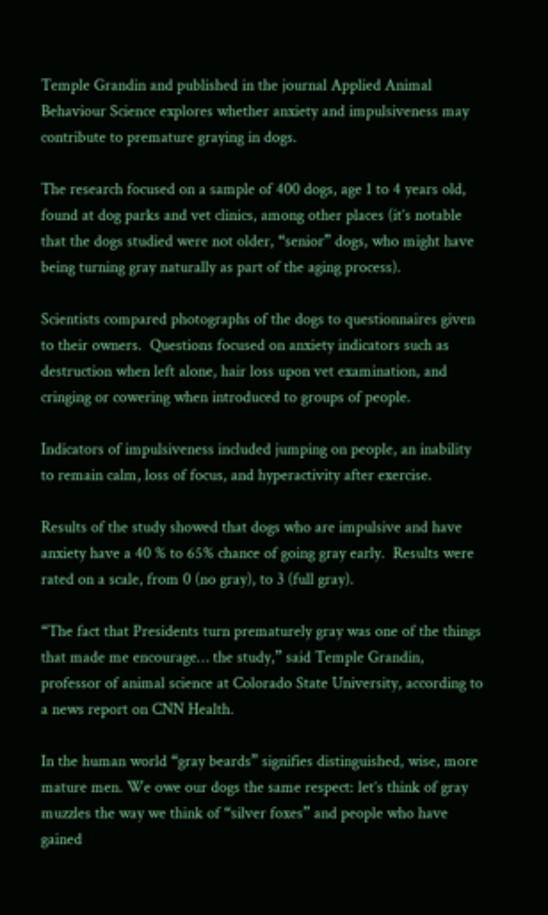Temple Grandin and published in the journal Applied Animal Behaviour Science explores whether anxiety and impulsiveness may contribute to premature graying in dogs.

The research focused on a sample of 400 dogs, age 1 to 4 years old, found at dog parks and vet clinics, among other places (it’s notable that the dogs studied were not older, “senior” dogs, who might have being turning gray naturally as part of the aging process).

Scientists compared photographs of the dogs to questionnaires given to their owners.  Questions focused on anxiety indicators such as destruction when left alone, hair loss upon vet examination, and cringing or cowering when introduced to groups of people.

Indicators of impulsiveness included jumping on people, an inability to remain calm, loss of focus, and hyperactivity after exercise.

Results of the study showed that dogs who are impulsive and have anxiety have a 40 % to 65% chance of going gray early.  Results were rated on a scale, from 0 (no gray), to 3 (full gray).

“The fact that Presidents turn prematurely gray was one of the things that made me encourage… the study,” said Temple Grandin, professor of animal science at Colorado State University, according to a news report on CNN Health.

In the human world “gray beards” signifies distinguished, wise, more mature men. We owe our dogs the same respect: let’s think of gray muzzles the way we think of “silver foxes” and people who have gained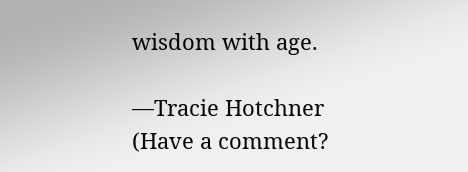wisdom with age.

—Tracie Hotchner
(Have a comment?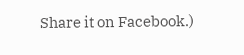Share it on Facebook.)